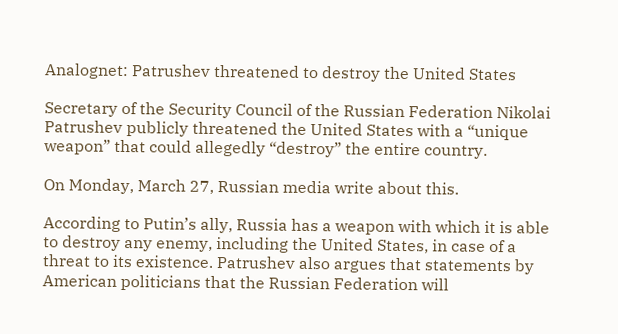Analognet: Patrushev threatened to destroy the United States

Secretary of the Security Council of the Russian Federation Nikolai Patrushev publicly threatened the United States with a “unique weapon” that could allegedly “destroy” the entire country.

On Monday, March 27, Russian media write about this.

According to Putin’s ally, Russia has a weapon with which it is able to destroy any enemy, including the United States, in case of a threat to its existence. Patrushev also argues that statements by American politicians that the Russian Federation will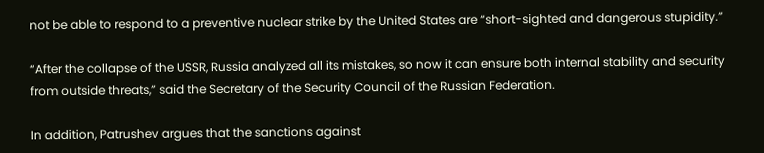not be able to respond to a preventive nuclear strike by the United States are “short-sighted and dangerous stupidity.”

“After the collapse of the USSR, Russia analyzed all its mistakes, so now it can ensure both internal stability and security from outside threats,” said the Secretary of the Security Council of the Russian Federation.

In addition, Patrushev argues that the sanctions against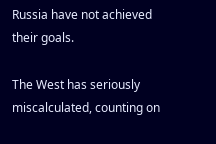Russia have not achieved their goals.

The West has seriously miscalculated, counting on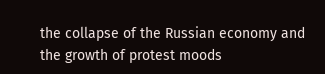the collapse of the Russian economy and the growth of protest moods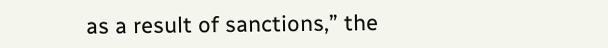as a result of sanctions,” the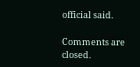official said.

Comments are closed.